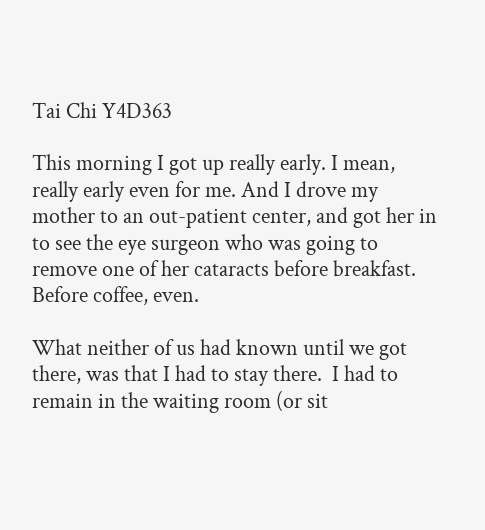Tai Chi Y4D363

This morning I got up really early. I mean, really early even for me. And I drove my mother to an out-patient center, and got her in to see the eye surgeon who was going to remove one of her cataracts before breakfast. Before coffee, even.

What neither of us had known until we got there, was that I had to stay there.  I had to remain in the waiting room (or sit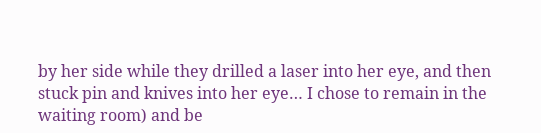by her side while they drilled a laser into her eye, and then stuck pin and knives into her eye… I chose to remain in the waiting room) and be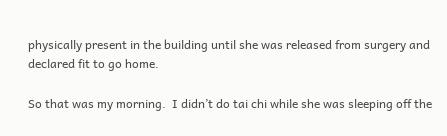physically present in the building until she was released from surgery and declared fit to go home.

So that was my morning.  I didn’t do tai chi while she was sleeping off the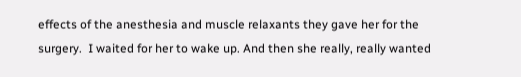effects of the anesthesia and muscle relaxants they gave her for the surgery.  I waited for her to wake up. And then she really, really wanted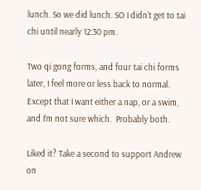lunch. So we did lunch. SO I didn’t get to tai chi until nearly 12:30 pm.

Two qi gong forms, and four tai chi forms later, I feel more or less back to normal. Except that I want either a nap, or a swim, and I’m not sure which.  Probably both.

Liked it? Take a second to support Andrew on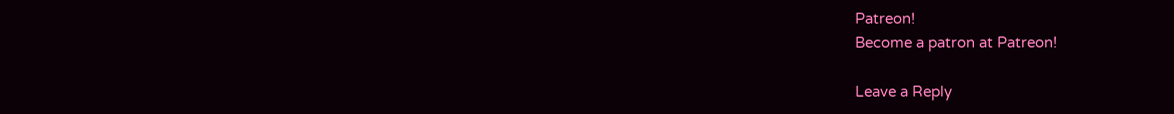Patreon!
Become a patron at Patreon!

Leave a Reply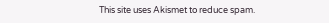This site uses Akismet to reduce spam.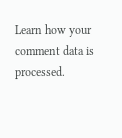Learn how your comment data is processed.